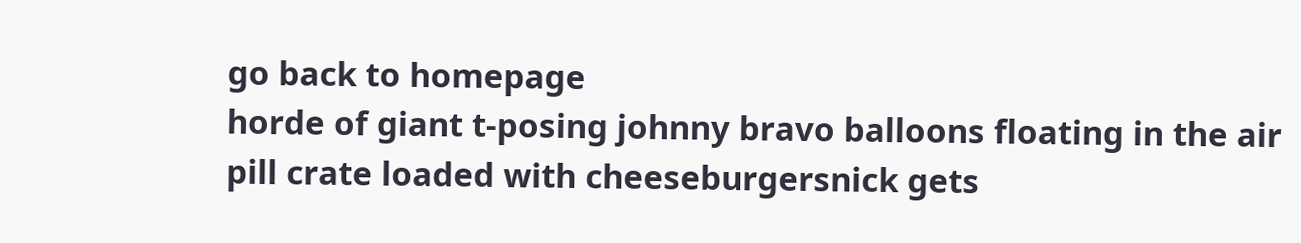go back to homepage
horde of giant t-posing johnny bravo balloons floating in the air
pill crate loaded with cheeseburgersnick gets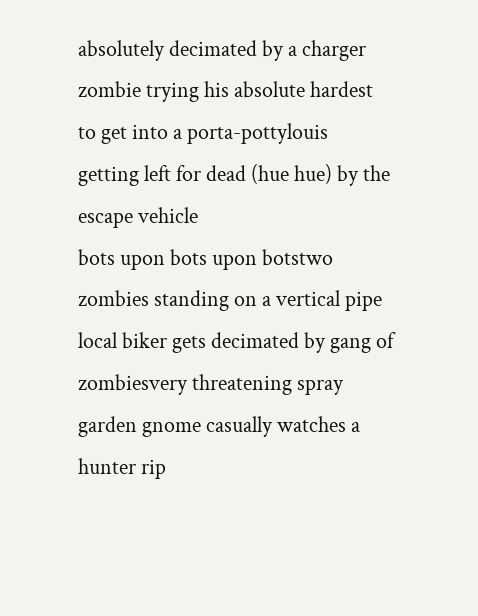absolutely decimated by a charger
zombie trying his absolute hardest to get into a porta-pottylouis getting left for dead (hue hue) by the escape vehicle
bots upon bots upon botstwo zombies standing on a vertical pipe
local biker gets decimated by gang of zombiesvery threatening spray
garden gnome casually watches a hunter rip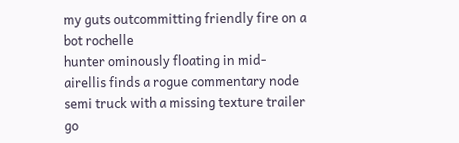my guts outcommitting friendly fire on a bot rochelle
hunter ominously floating in mid-airellis finds a rogue commentary node
semi truck with a missing texture trailer
go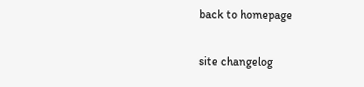back to homepage

site changelog